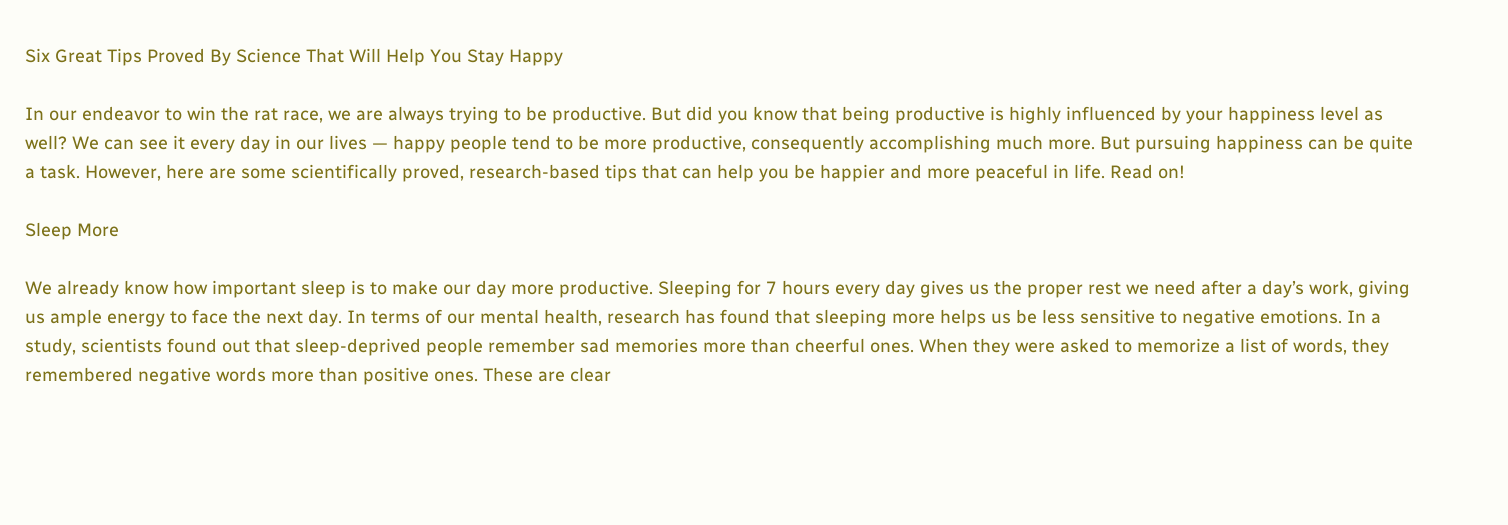Six Great Tips Proved By Science That Will Help You Stay Happy

In our endeavor to win the rat race, we are always trying to be productive. But did you know that being productive is highly influenced by your happiness level as well? We can see it every day in our lives — happy people tend to be more productive, consequently accomplishing much more. But pursuing happiness can be quite a task. However, here are some scientifically proved, research-based tips that can help you be happier and more peaceful in life. Read on!

Sleep More

We already know how important sleep is to make our day more productive. Sleeping for 7 hours every day gives us the proper rest we need after a day’s work, giving us ample energy to face the next day. In terms of our mental health, research has found that sleeping more helps us be less sensitive to negative emotions. In a study, scientists found out that sleep-deprived people remember sad memories more than cheerful ones. When they were asked to memorize a list of words, they remembered negative words more than positive ones. These are clear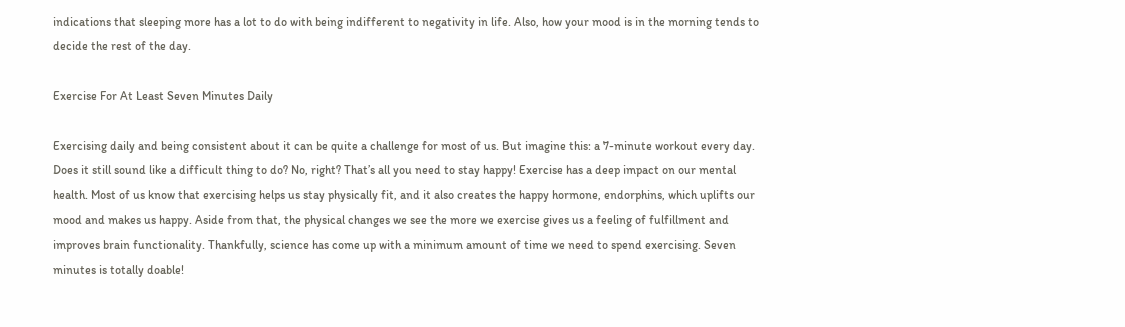indications that sleeping more has a lot to do with being indifferent to negativity in life. Also, how your mood is in the morning tends to decide the rest of the day.

Exercise For At Least Seven Minutes Daily

Exercising daily and being consistent about it can be quite a challenge for most of us. But imagine this: a 7-minute workout every day. Does it still sound like a difficult thing to do? No, right? That’s all you need to stay happy! Exercise has a deep impact on our mental health. Most of us know that exercising helps us stay physically fit, and it also creates the happy hormone, endorphins, which uplifts our mood and makes us happy. Aside from that, the physical changes we see the more we exercise gives us a feeling of fulfillment and improves brain functionality. Thankfully, science has come up with a minimum amount of time we need to spend exercising. Seven minutes is totally doable!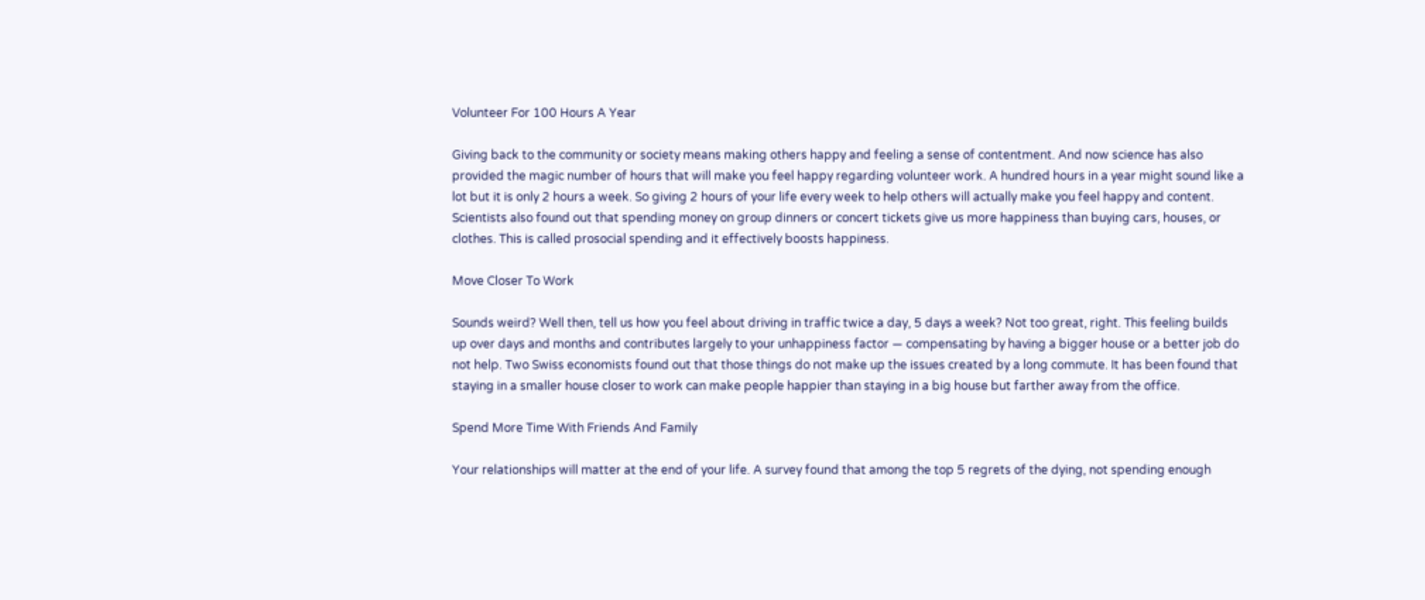Volunteer For 100 Hours A Year

Giving back to the community or society means making others happy and feeling a sense of contentment. And now science has also provided the magic number of hours that will make you feel happy regarding volunteer work. A hundred hours in a year might sound like a lot but it is only 2 hours a week. So giving 2 hours of your life every week to help others will actually make you feel happy and content. Scientists also found out that spending money on group dinners or concert tickets give us more happiness than buying cars, houses, or clothes. This is called prosocial spending and it effectively boosts happiness.

Move Closer To Work

Sounds weird? Well then, tell us how you feel about driving in traffic twice a day, 5 days a week? Not too great, right. This feeling builds up over days and months and contributes largely to your unhappiness factor — compensating by having a bigger house or a better job do not help. Two Swiss economists found out that those things do not make up the issues created by a long commute. It has been found that staying in a smaller house closer to work can make people happier than staying in a big house but farther away from the office.

Spend More Time With Friends And Family

Your relationships will matter at the end of your life. A survey found that among the top 5 regrets of the dying, not spending enough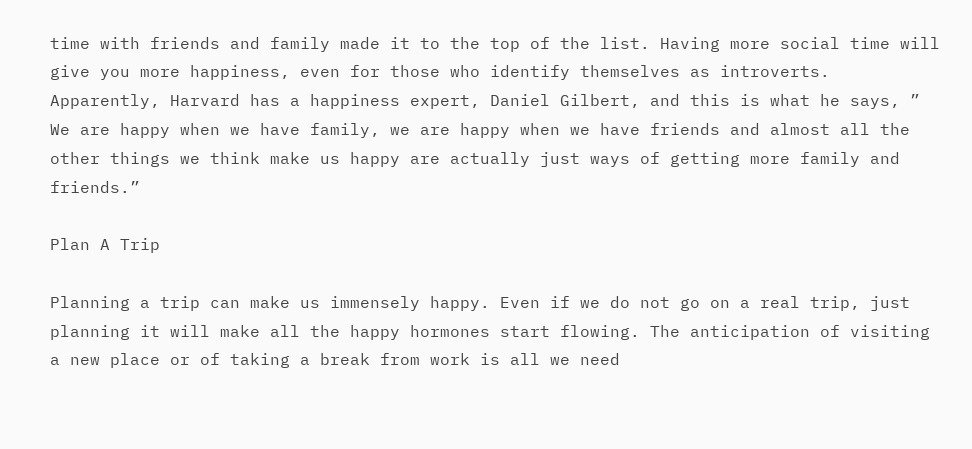time with friends and family made it to the top of the list. Having more social time will give you more happiness, even for those who identify themselves as introverts. Apparently, Harvard has a happiness expert, Daniel Gilbert, and this is what he says, ” We are happy when we have family, we are happy when we have friends and almost all the other things we think make us happy are actually just ways of getting more family and friends.”

Plan A Trip

Planning a trip can make us immensely happy. Even if we do not go on a real trip, just planning it will make all the happy hormones start flowing. The anticipation of visiting a new place or of taking a break from work is all we need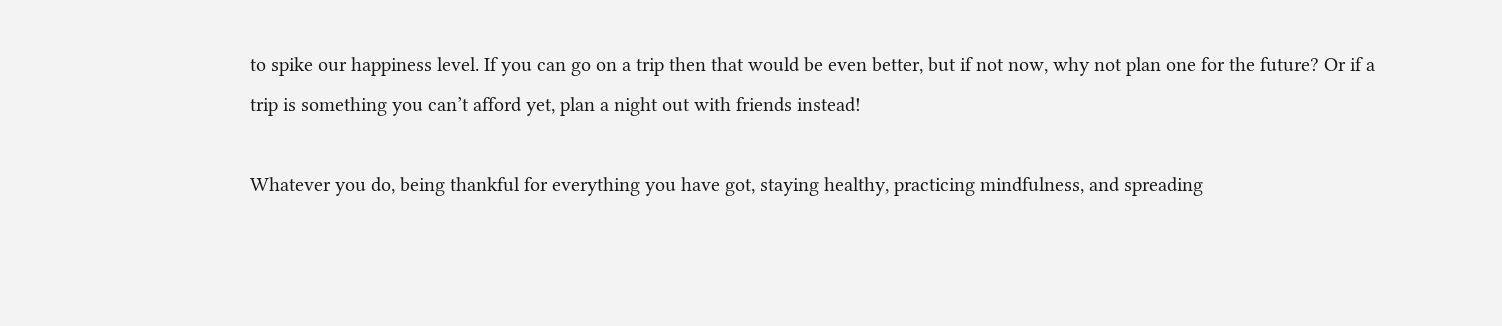to spike our happiness level. If you can go on a trip then that would be even better, but if not now, why not plan one for the future? Or if a trip is something you can’t afford yet, plan a night out with friends instead!

Whatever you do, being thankful for everything you have got, staying healthy, practicing mindfulness, and spreading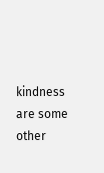kindness are some other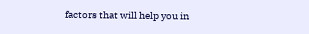factors that will help you in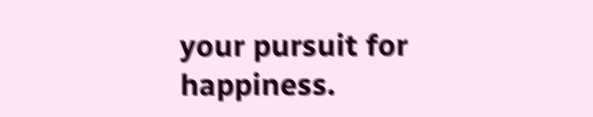your pursuit for happiness.